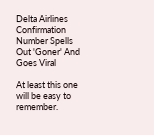Delta Airlines Confirmation Number Spells Out 'Goner' And Goes Viral

At least this one will be easy to remember.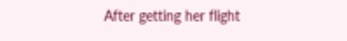After getting her flight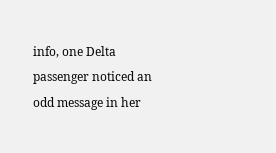info, one Delta passenger noticed an odd message in her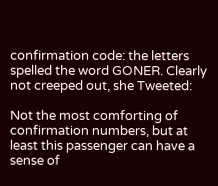confirmation code: the letters spelled the word GONER. Clearly not creeped out, she Tweeted:

Not the most comforting of confirmation numbers, but at least this passenger can have a sense of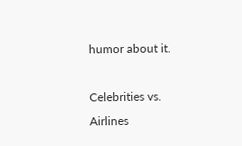humor about it.

Celebrities vs. Airlines